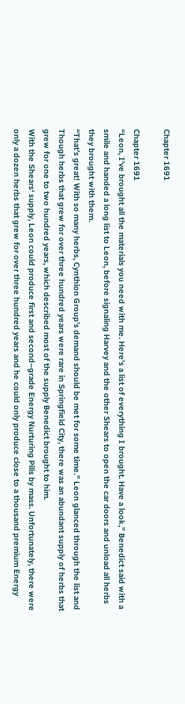Chapter 1691

Chapter 1691
“Leon, I’ve brought all the materials you need with me. Here’s a list of everything I brought. Have a look,” Benedict said with a
smile and handed a long list to Leon, before signaling Harvey and the other Shears to open the car doors and unload all herbs
they brought with them.
“That’s great! With so many herbs, Cynthion Group’s demand should be met for some time.” Leon glanced through the list and
Though herbs that grew for over three hundred years were rare in Springfield City, there was an abundant supply of herbs that
grew for one to two hundred years, which described most of the supply Benedict brought to him.
With the Shears‘ supply, Leon could produce first and second–grade Energy Nurturing Pills by mass. Unfortunately, there were
only a dozen herbs that grew for over three hundred years and he could only produce close to a thousand premium Energy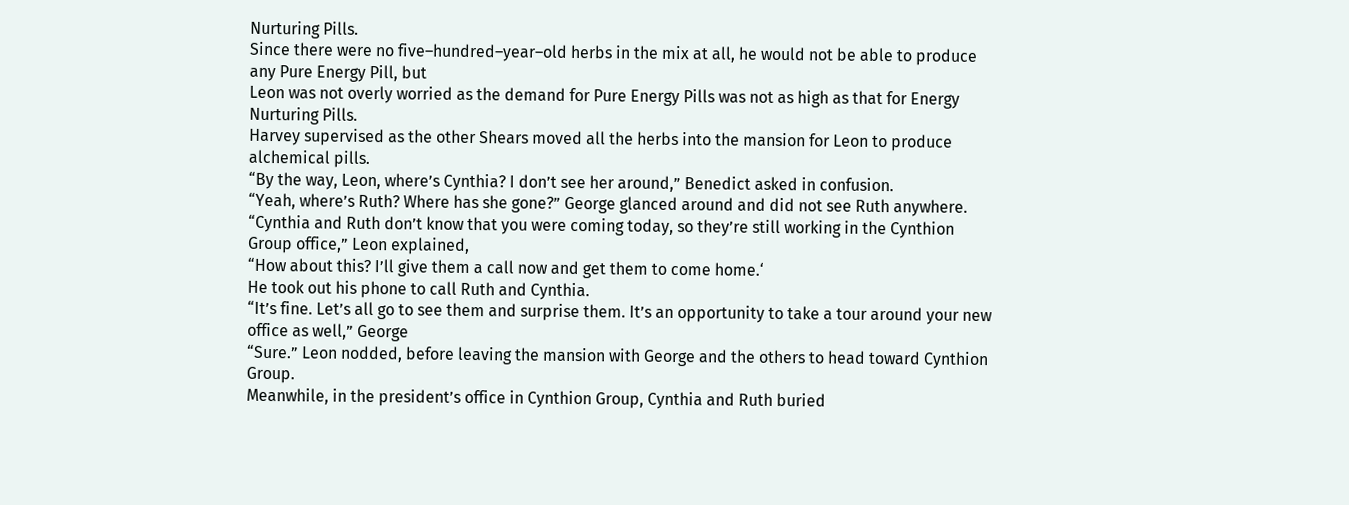Nurturing Pills.
Since there were no five–hundred–year–old herbs in the mix at all, he would not be able to produce any Pure Energy Pill, but
Leon was not overly worried as the demand for Pure Energy Pills was not as high as that for Energy Nurturing Pills.
Harvey supervised as the other Shears moved all the herbs into the mansion for Leon to produce alchemical pills.
“By the way, Leon, where’s Cynthia? I don’t see her around,” Benedict asked in confusion.
“Yeah, where’s Ruth? Where has she gone?” George glanced around and did not see Ruth anywhere.
“Cynthia and Ruth don’t know that you were coming today, so they’re still working in the Cynthion Group office,” Leon explained,
“How about this? I’ll give them a call now and get them to come home.‘
He took out his phone to call Ruth and Cynthia.
“It’s fine. Let’s all go to see them and surprise them. It’s an opportunity to take a tour around your new office as well,” George
“Sure.” Leon nodded, before leaving the mansion with George and the others to head toward Cynthion Group.
Meanwhile, in the president’s office in Cynthion Group, Cynthia and Ruth buried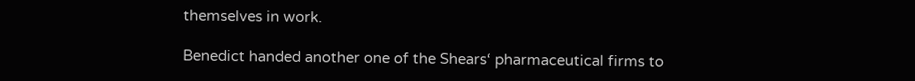themselves in work.

Benedict handed another one of the Shears‘ pharmaceutical firms to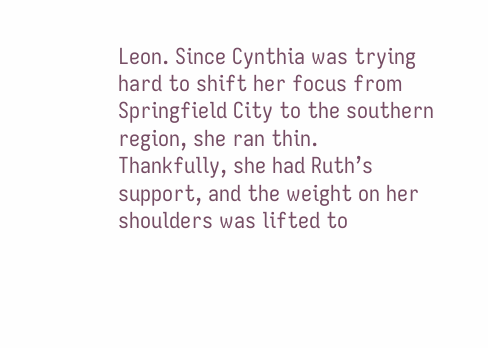Leon. Since Cynthia was trying hard to shift her focus from
Springfield City to the southern region, she ran thin.
Thankfully, she had Ruth’s support, and the weight on her shoulders was lifted to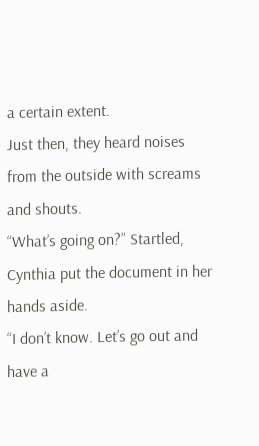a certain extent.
Just then, they heard noises from the outside with screams and shouts.
“What’s going on?” Startled, Cynthia put the document in her hands aside.
“I don’t know. Let’s go out and have a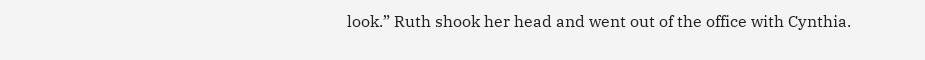look.” Ruth shook her head and went out of the office with Cynthia.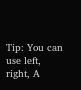Tip: You can use left, right, A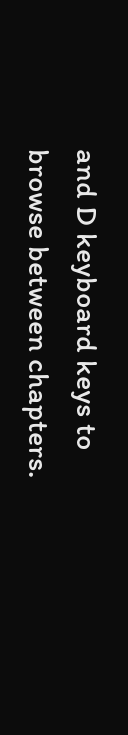and D keyboard keys to browse between chapters.